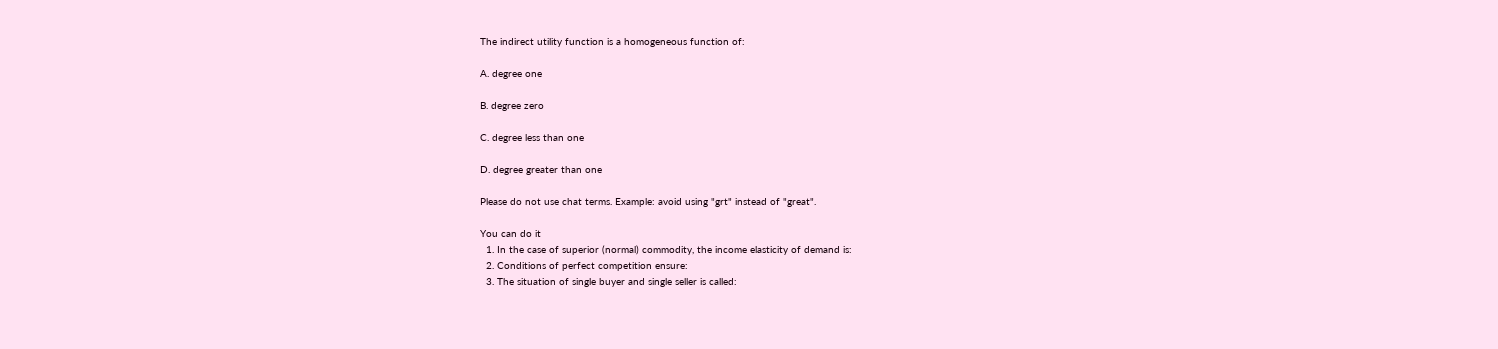The indirect utility function is a homogeneous function of:

A. degree one

B. degree zero

C. degree less than one

D. degree greater than one

Please do not use chat terms. Example: avoid using "grt" instead of "great".

You can do it
  1. In the case of superior (normal) commodity, the income elasticity of demand is:
  2. Conditions of perfect competition ensure:
  3. The situation of single buyer and single seller is called: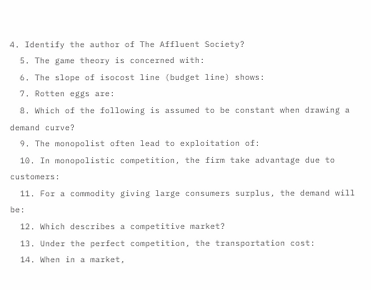4. Identify the author of The Affluent Society?
  5. The game theory is concerned with:
  6. The slope of isocost line (budget line) shows:
  7. Rotten eggs are:
  8. Which of the following is assumed to be constant when drawing a demand curve?
  9. The monopolist often lead to exploitation of:
  10. In monopolistic competition, the firm take advantage due to customers:
  11. For a commodity giving large consumers surplus, the demand will be:
  12. Which describes a competitive market?
  13. Under the perfect competition, the transportation cost:
  14. When in a market,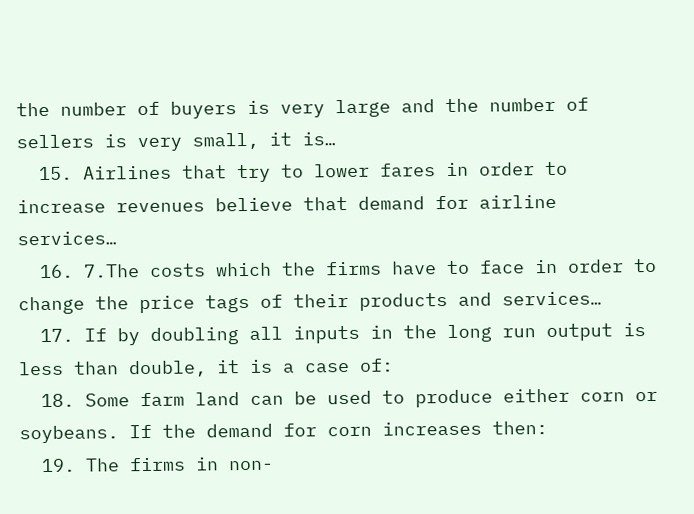the number of buyers is very large and the number of sellers is very small, it is…
  15. Airlines that try to lower fares in order to increase revenues believe that demand for airline services…
  16. 7.The costs which the firms have to face in order to change the price tags of their products and services…
  17. If by doubling all inputs in the long run output is less than double, it is a case of:
  18. Some farm land can be used to produce either corn or soybeans. If the demand for corn increases then:
  19. The firms in non-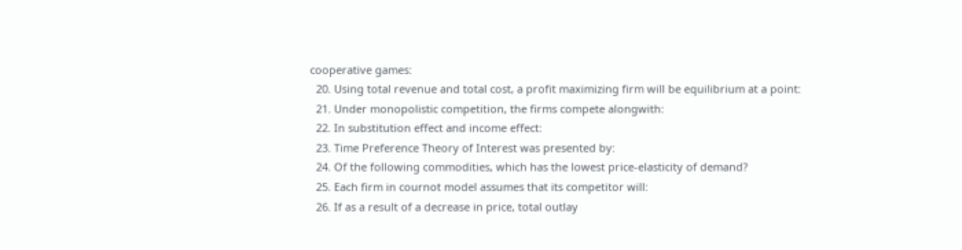cooperative games:
  20. Using total revenue and total cost, a profit maximizing firm will be equilibrium at a point:
  21. Under monopolistic competition, the firms compete alongwith:
  22. In substitution effect and income effect:
  23. Time Preference Theory of Interest was presented by:
  24. Of the following commodities, which has the lowest price-elasticity of demand?
  25. Each firm in cournot model assumes that its competitor will:
  26. If as a result of a decrease in price, total outlay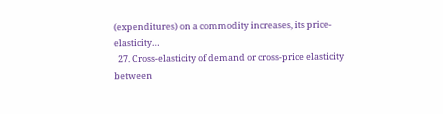(expenditures) on a commodity increases, its price-elasticity…
  27. Cross-elasticity of demand or cross-price elasticity between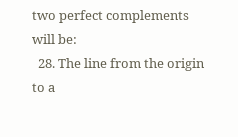two perfect complements will be:
  28. The line from the origin to a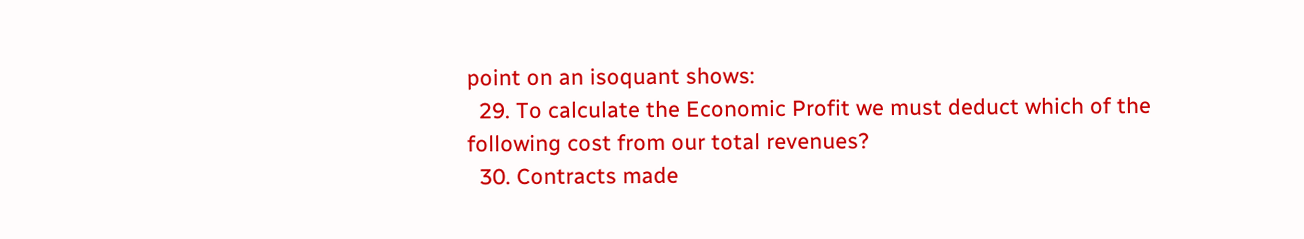point on an isoquant shows:
  29. To calculate the Economic Profit we must deduct which of the following cost from our total revenues?
  30. Contracts made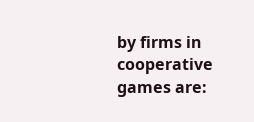by firms in cooperative games are: